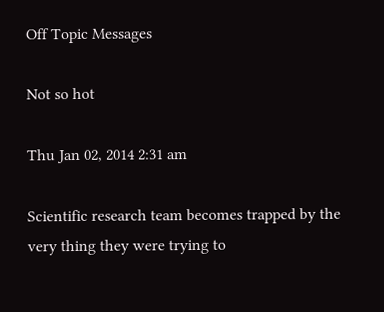Off Topic Messages

Not so hot

Thu Jan 02, 2014 2:31 am

Scientific research team becomes trapped by the very thing they were trying to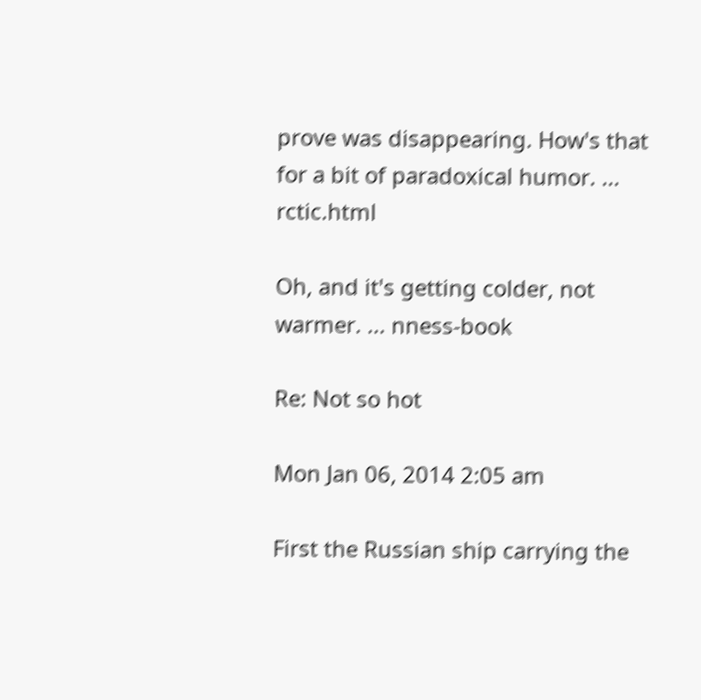prove was disappearing. How's that for a bit of paradoxical humor. ... rctic.html

Oh, and it's getting colder, not warmer. ... nness-book

Re: Not so hot

Mon Jan 06, 2014 2:05 am

First the Russian ship carrying the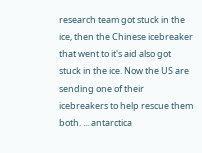research team got stuck in the ice, then the Chinese icebreaker that went to it's aid also got stuck in the ice. Now the US are sending one of their icebreakers to help rescue them both. ... antarctica